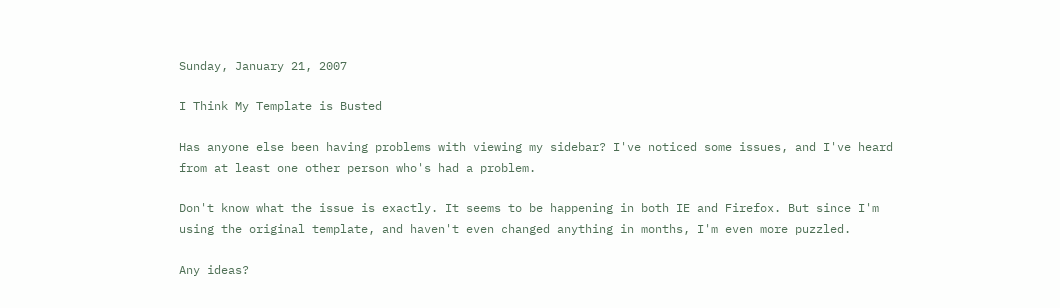Sunday, January 21, 2007

I Think My Template is Busted

Has anyone else been having problems with viewing my sidebar? I've noticed some issues, and I've heard from at least one other person who's had a problem.

Don't know what the issue is exactly. It seems to be happening in both IE and Firefox. But since I'm using the original template, and haven't even changed anything in months, I'm even more puzzled.

Any ideas?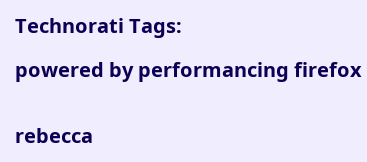Technorati Tags:

powered by performancing firefox


rebecca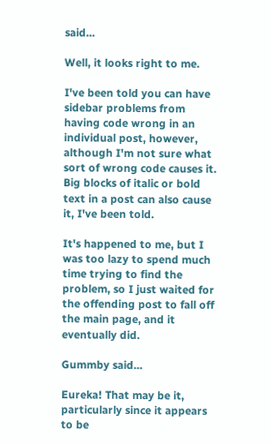said...

Well, it looks right to me.

I've been told you can have sidebar problems from having code wrong in an individual post, however, although I'm not sure what sort of wrong code causes it. Big blocks of italic or bold text in a post can also cause it, I've been told.

It's happened to me, but I was too lazy to spend much time trying to find the problem, so I just waited for the offending post to fall off the main page, and it eventually did.

Gummby said...

Eureka! That may be it, particularly since it appears to be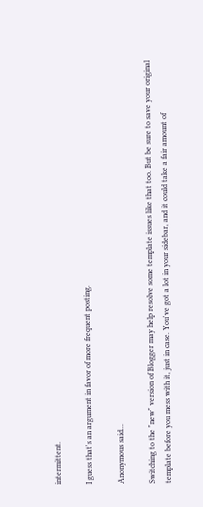intermittent.

I guess that's an argument in favor of more frequent posting.

Anonymous said...

Switching to the "new" version of Blogger may help resolve some template issues like that too. But be sure to save your original template before you mess with it, just in case. You've got a lot in your sidebar, and it could take a fair amount of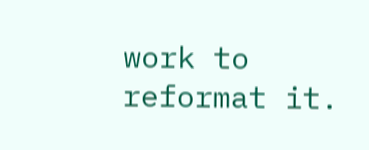work to reformat it.